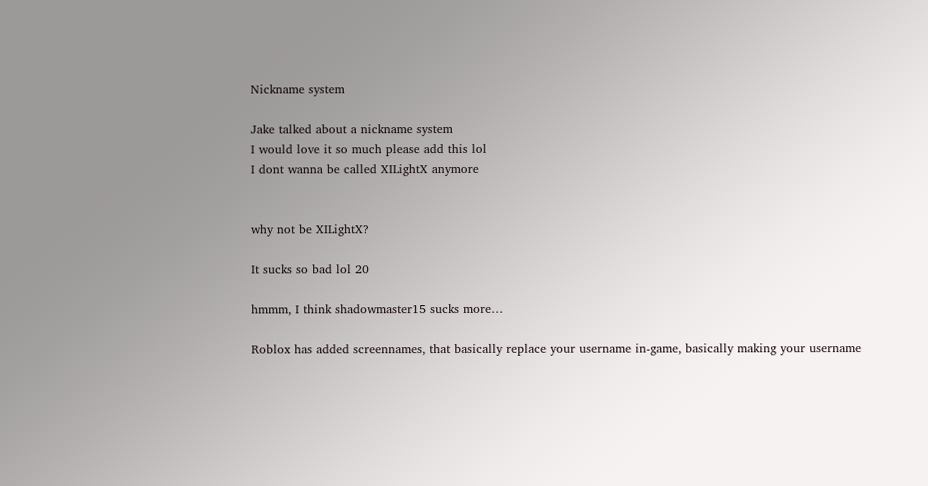Nickname system

Jake talked about a nickname system
I would love it so much please add this lol
I dont wanna be called XILightX anymore


why not be XILightX?

It sucks so bad lol 20

hmmm, I think shadowmaster15 sucks more…

Roblox has added screennames, that basically replace your username in-game, basically making your username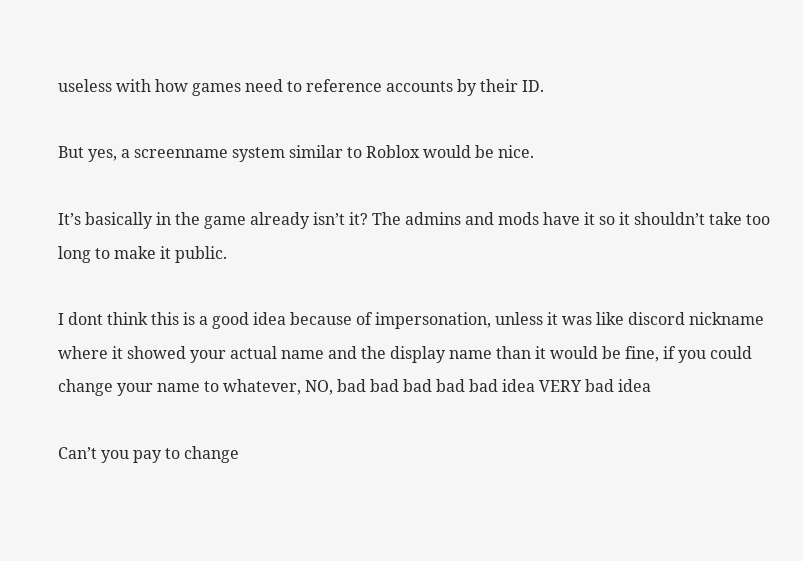useless with how games need to reference accounts by their ID.

But yes, a screenname system similar to Roblox would be nice.

It’s basically in the game already isn’t it? The admins and mods have it so it shouldn’t take too long to make it public.

I dont think this is a good idea because of impersonation, unless it was like discord nickname where it showed your actual name and the display name than it would be fine, if you could change your name to whatever, NO, bad bad bad bad bad idea VERY bad idea

Can’t you pay to change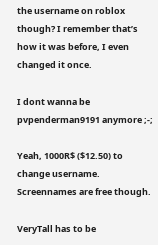the username on roblox though? I remember that’s how it was before, I even changed it once.

I dont wanna be pvpenderman9191 anymore ;-;

Yeah, 1000R$ ($12.50) to change username.
Screennames are free though.

VeryTall has to be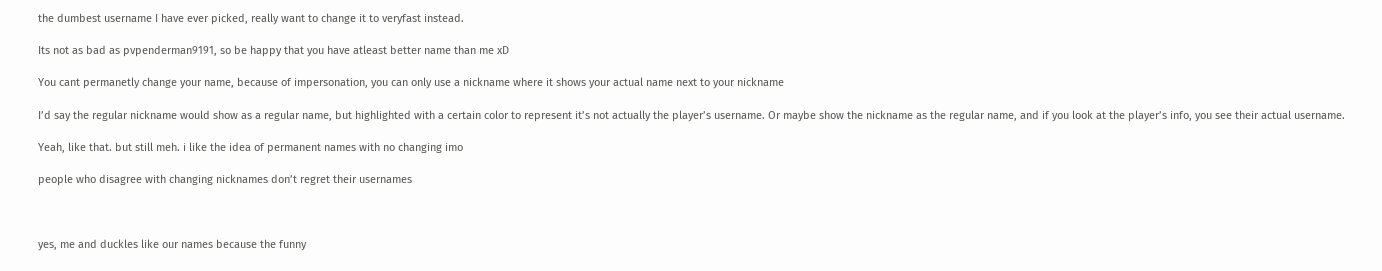the dumbest username I have ever picked, really want to change it to veryfast instead.

Its not as bad as pvpenderman9191, so be happy that you have atleast better name than me xD

You cant permanetly change your name, because of impersonation, you can only use a nickname where it shows your actual name next to your nickname

I’d say the regular nickname would show as a regular name, but highlighted with a certain color to represent it’s not actually the player’s username. Or maybe show the nickname as the regular name, and if you look at the player’s info, you see their actual username.

Yeah, like that. but still meh. i like the idea of permanent names with no changing imo

people who disagree with changing nicknames don’t regret their usernames



yes, me and duckles like our names because the funny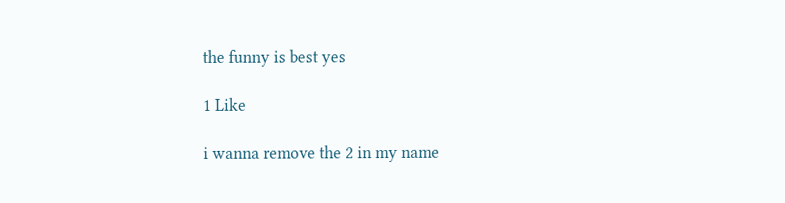the funny is best yes

1 Like

i wanna remove the 2 in my name